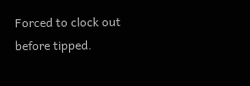Forced to clock out before tipped.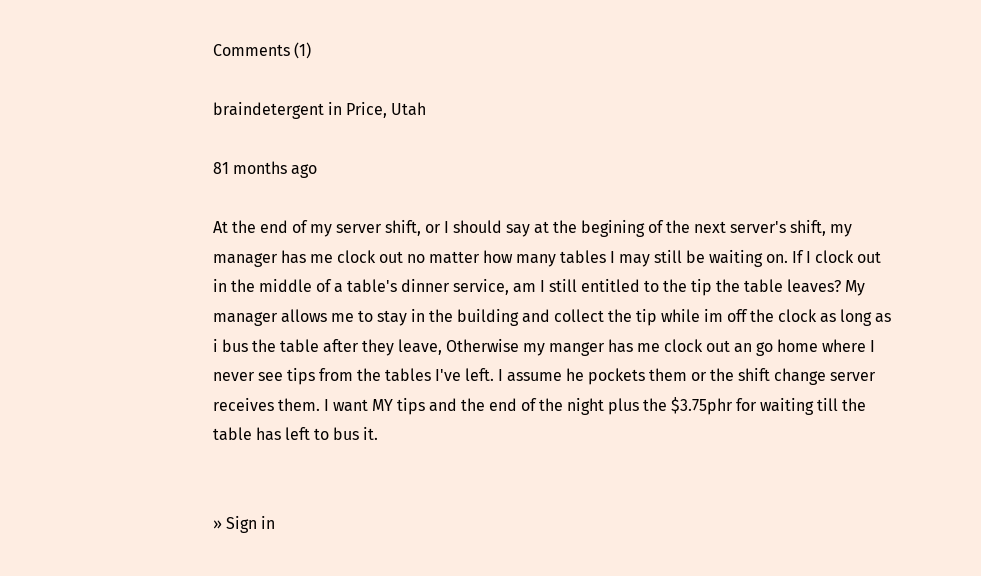Comments (1)

braindetergent in Price, Utah

81 months ago

At the end of my server shift, or I should say at the begining of the next server's shift, my manager has me clock out no matter how many tables I may still be waiting on. If I clock out in the middle of a table's dinner service, am I still entitled to the tip the table leaves? My manager allows me to stay in the building and collect the tip while im off the clock as long as i bus the table after they leave, Otherwise my manger has me clock out an go home where I never see tips from the tables I've left. I assume he pockets them or the shift change server receives them. I want MY tips and the end of the night plus the $3.75phr for waiting till the table has left to bus it.


» Sign in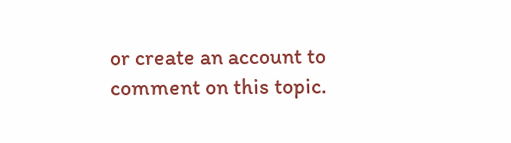or create an account to comment on this topic.